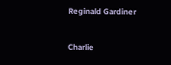Reginald Gardiner

Charlie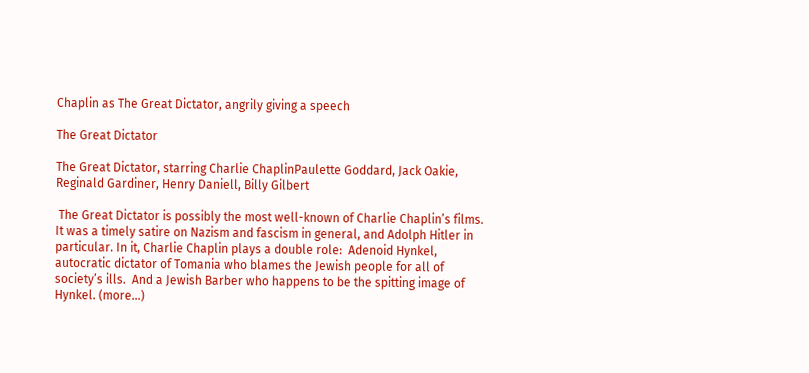Chaplin as The Great Dictator, angrily giving a speech

The Great Dictator

The Great Dictator, starring Charlie ChaplinPaulette Goddard, Jack Oakie, Reginald Gardiner, Henry Daniell, Billy Gilbert

 The Great Dictator is possibly the most well-known of Charlie Chaplin’s films.  It was a timely satire on Nazism and fascism in general, and Adolph Hitler in particular. In it, Charlie Chaplin plays a double role:  Adenoid Hynkel, autocratic dictator of Tomania who blames the Jewish people for all of society’s ills.  And a Jewish Barber who happens to be the spitting image of Hynkel. (more…)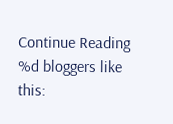Continue Reading
%d bloggers like this: